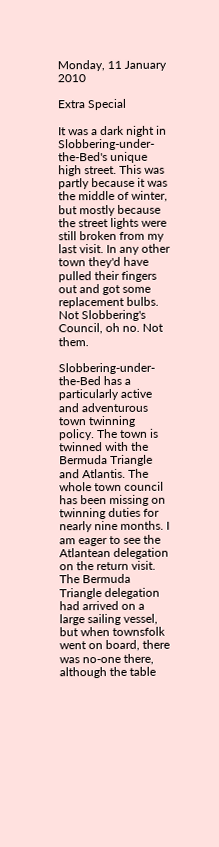Monday, 11 January 2010

Extra Special

It was a dark night in Slobbering-under-the-Bed's unique high street. This was partly because it was the middle of winter, but mostly because the street lights were still broken from my last visit. In any other town they'd have pulled their fingers out and got some replacement bulbs. Not Slobbering's Council, oh no. Not them.

Slobbering-under-the-Bed has a particularly active and adventurous town twinning policy. The town is twinned with the Bermuda Triangle and Atlantis. The whole town council has been missing on twinning duties for nearly nine months. I am eager to see the Atlantean delegation on the return visit. The Bermuda Triangle delegation had arrived on a large sailing vessel, but when townsfolk went on board, there was no-one there, although the table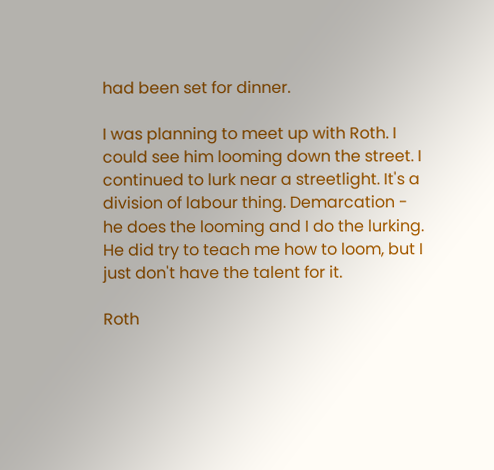had been set for dinner.

I was planning to meet up with Roth. I could see him looming down the street. I continued to lurk near a streetlight. It's a division of labour thing. Demarcation - he does the looming and I do the lurking. He did try to teach me how to loom, but I just don't have the talent for it.

Roth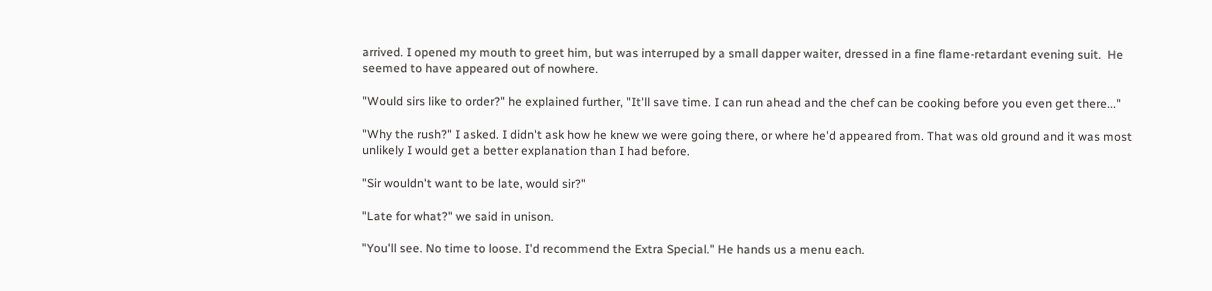arrived. I opened my mouth to greet him, but was interruped by a small dapper waiter, dressed in a fine flame-retardant evening suit.  He seemed to have appeared out of nowhere.

"Would sirs like to order?" he explained further, "It'll save time. I can run ahead and the chef can be cooking before you even get there..."

"Why the rush?" I asked. I didn't ask how he knew we were going there, or where he'd appeared from. That was old ground and it was most unlikely I would get a better explanation than I had before.

"Sir wouldn't want to be late, would sir?"

"Late for what?" we said in unison.

"You'll see. No time to loose. I'd recommend the Extra Special." He hands us a menu each.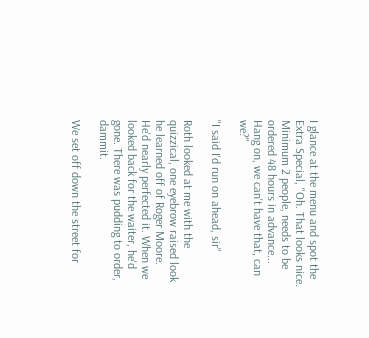I glance at the menu and spot the Extra Special, "Oh. That looks nice. Minimum 2 people, needs to be ordered 48 hours in advance... Hang on, we can't have that, can we?"

"I said I'd run on ahead, sir"

Roth looked at me with the quizzical, one eyebrow raised look he learned off of Roger Moore. He'd nearly perfected it. When we looked back for the waiter, he'd gone. There was pudding to order, dammit.

We set off down the street for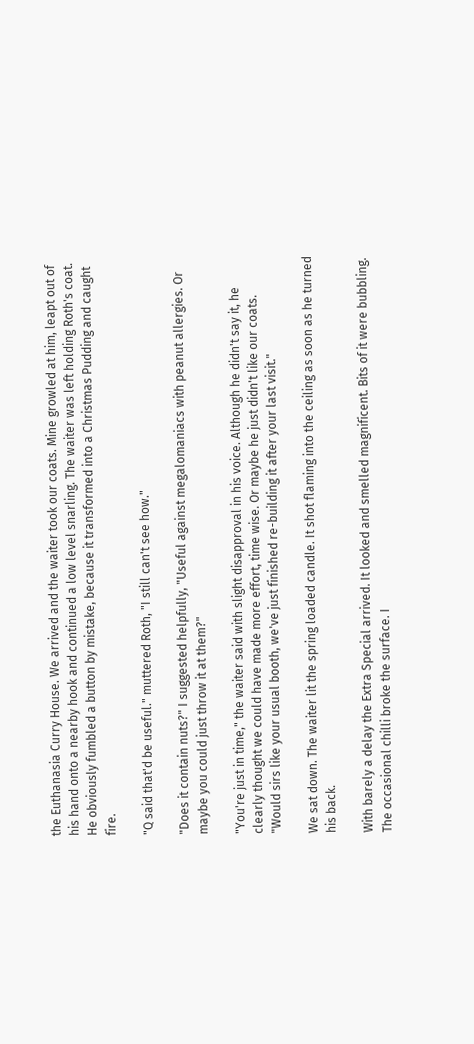the Euthanasia Curry House. We arrived and the waiter took our coats. Mine growled at him, leapt out of his hand onto a nearby hook and continued a low level snarling. The waiter was left holding Roth's coat. He obviously fumbled a button by mistake, because it transformed into a Christmas Pudding and caught fire.

"Q said that'd be useful." muttered Roth, "I still can't see how."

"Does it contain nuts?" I suggested helpfully, "Useful against megalomaniacs with peanut allergies. Or maybe you could just throw it at them?"

"You're just in time," the waiter said with slight disapproval in his voice. Although he didn't say it, he clearly thought we could have made more effort, time wise. Or maybe he just didn't like our coats. "Would sirs like your usual booth, we've just finished re-building it after your last visit."

We sat down. The waiter lit the spring loaded candle. It shot flaming into the ceiling as soon as he turned his back.

With barely a delay the Extra Special arrived. It looked and smelled magnificent. Bits of it were bubbling. The occasional chilli broke the surface. I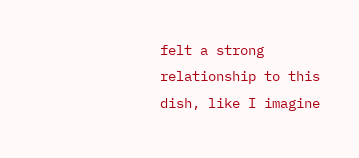felt a strong relationship to this dish, like I imagine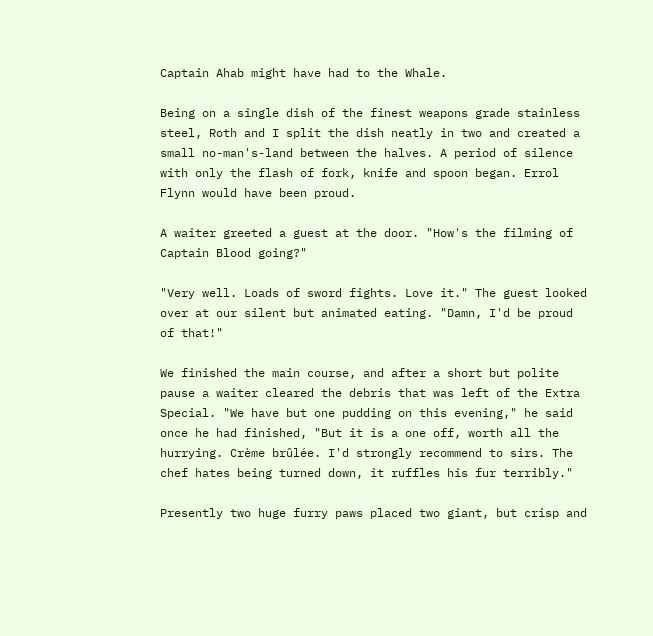Captain Ahab might have had to the Whale.

Being on a single dish of the finest weapons grade stainless steel, Roth and I split the dish neatly in two and created a small no-man's-land between the halves. A period of silence with only the flash of fork, knife and spoon began. Errol Flynn would have been proud.

A waiter greeted a guest at the door. "How's the filming of Captain Blood going?"

"Very well. Loads of sword fights. Love it." The guest looked over at our silent but animated eating. "Damn, I'd be proud of that!"

We finished the main course, and after a short but polite pause a waiter cleared the debris that was left of the Extra Special. "We have but one pudding on this evening," he said once he had finished, "But it is a one off, worth all the hurrying. Crème brûlée. I'd strongly recommend to sirs. The chef hates being turned down, it ruffles his fur terribly."

Presently two huge furry paws placed two giant, but crisp and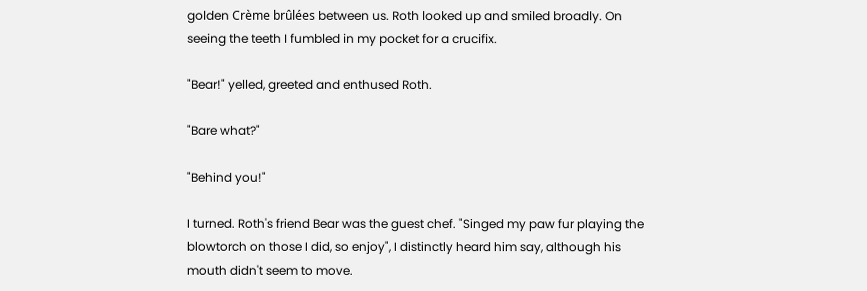golden Crème brûlées between us. Roth looked up and smiled broadly. On seeing the teeth I fumbled in my pocket for a crucifix.

"Bear!" yelled, greeted and enthused Roth.

"Bare what?"

"Behind you!"

I turned. Roth's friend Bear was the guest chef. "Singed my paw fur playing the blowtorch on those I did, so enjoy", I distinctly heard him say, although his mouth didn't seem to move.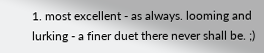1. most excellent - as always. looming and lurking - a finer duet there never shall be. ;)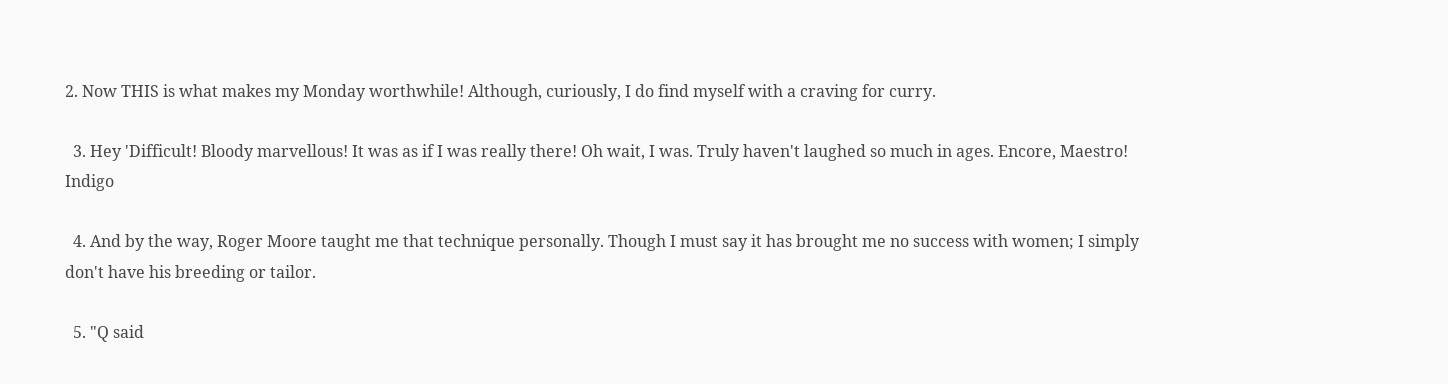2. Now THIS is what makes my Monday worthwhile! Although, curiously, I do find myself with a craving for curry.

  3. Hey 'Difficult! Bloody marvellous! It was as if I was really there! Oh wait, I was. Truly haven't laughed so much in ages. Encore, Maestro! Indigo

  4. And by the way, Roger Moore taught me that technique personally. Though I must say it has brought me no success with women; I simply don't have his breeding or tailor.

  5. "Q said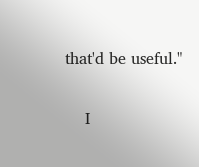that'd be useful."

    I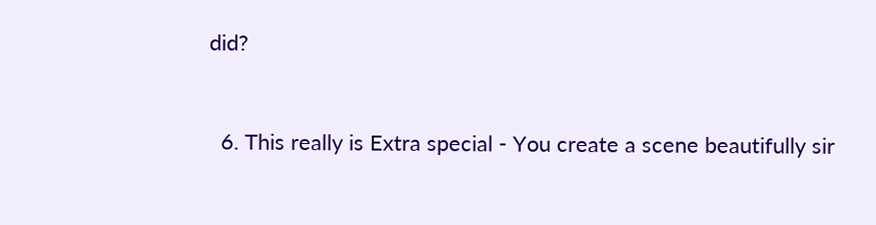did?


  6. This really is Extra special - You create a scene beautifully sir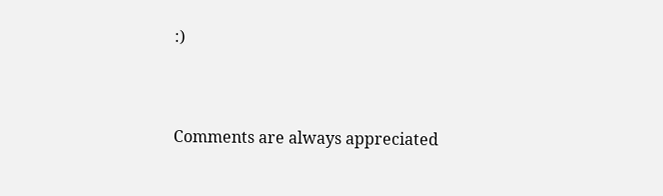:)


Comments are always appreciated